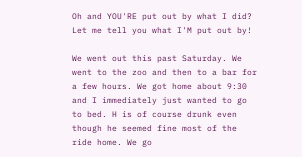Oh and YOU'RE put out by what I did? Let me tell you what I'M put out by!

We went out this past Saturday. We went to the zoo and then to a bar for a few hours. We got home about 9:30 and I immediately just wanted to go to bed. H is of course drunk even though he seemed fine most of the ride home. We go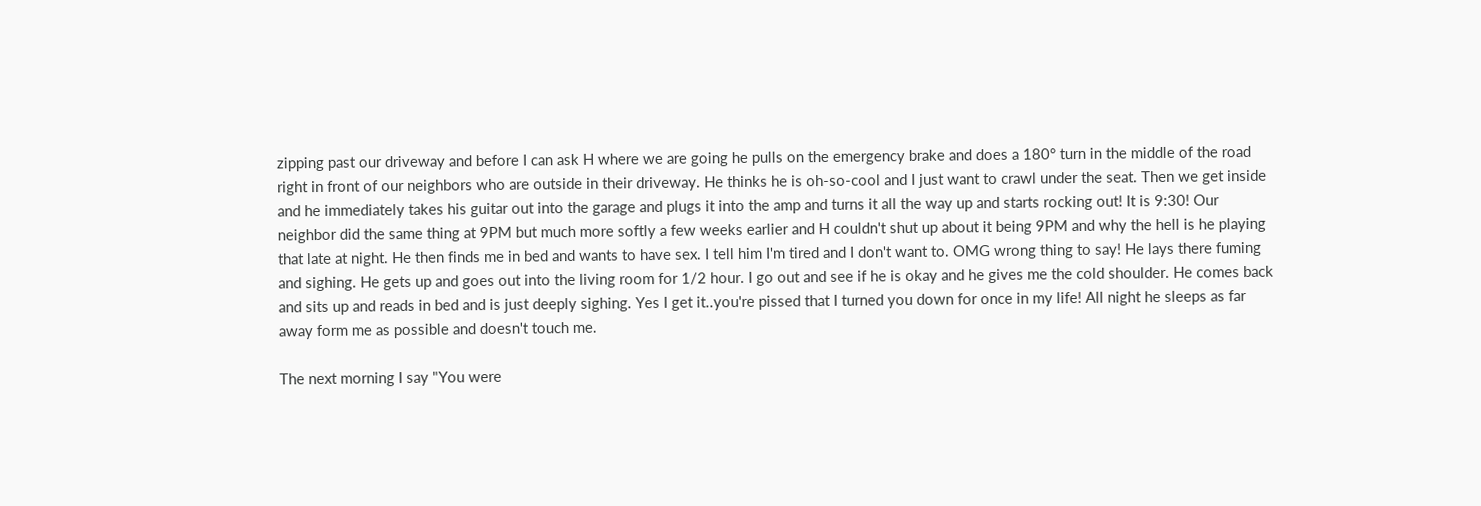zipping past our driveway and before I can ask H where we are going he pulls on the emergency brake and does a 180° turn in the middle of the road right in front of our neighbors who are outside in their driveway. He thinks he is oh-so-cool and I just want to crawl under the seat. Then we get inside and he immediately takes his guitar out into the garage and plugs it into the amp and turns it all the way up and starts rocking out! It is 9:30! Our neighbor did the same thing at 9PM but much more softly a few weeks earlier and H couldn't shut up about it being 9PM and why the hell is he playing that late at night. He then finds me in bed and wants to have sex. I tell him I'm tired and I don't want to. OMG wrong thing to say! He lays there fuming and sighing. He gets up and goes out into the living room for 1/2 hour. I go out and see if he is okay and he gives me the cold shoulder. He comes back and sits up and reads in bed and is just deeply sighing. Yes I get it..you're pissed that I turned you down for once in my life! All night he sleeps as far away form me as possible and doesn't touch me.

The next morning I say "You were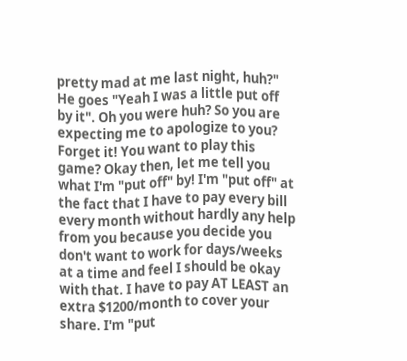pretty mad at me last night, huh?" He goes "Yeah I was a little put off by it". Oh you were huh? So you are expecting me to apologize to you? Forget it! You want to play this game? Okay then, let me tell you what I'm "put off" by! I'm "put off" at the fact that I have to pay every bill every month without hardly any help from you because you decide you don't want to work for days/weeks at a time and feel I should be okay with that. I have to pay AT LEAST an extra $1200/month to cover your share. I'm "put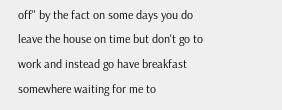off" by the fact on some days you do leave the house on time but don't go to work and instead go have breakfast somewhere waiting for me to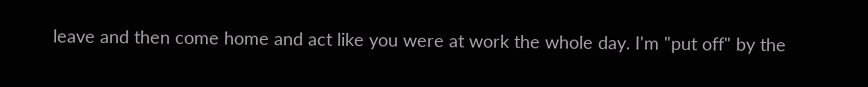leave and then come home and act like you were at work the whole day. I'm "put off" by the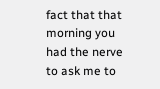fact that that morning you had the nerve to ask me to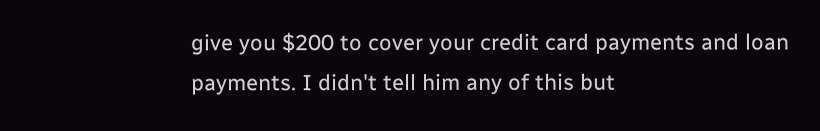give you $200 to cover your credit card payments and loan payments. I didn't tell him any of this but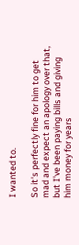I wanted to.

So it's perfectly fine for him to get mad and expect an apology over that, but I've been paying bills and giving him money for years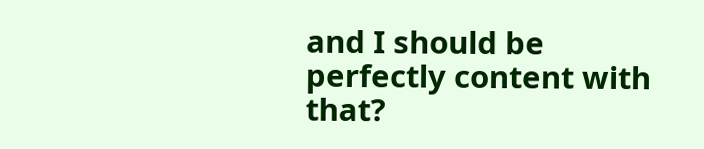and I should be perfectly content with that?